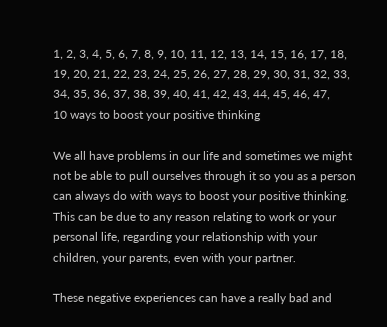1, 2, 3, 4, 5, 6, 7, 8, 9, 10, 11, 12, 13, 14, 15, 16, 17, 18, 19, 20, 21, 22, 23, 24, 25, 26, 27, 28, 29, 30, 31, 32, 33, 34, 35, 36, 37, 38, 39, 40, 41, 42, 43, 44, 45, 46, 47,
10 ways to boost your positive thinking

We all have problems in our life and sometimes we might not be able to pull ourselves through it so you as a person can always do with ways to boost your positive thinking. This can be due to any reason relating to work or your personal life, regarding your relationship with your children, your parents, even with your partner.

These negative experiences can have a really bad and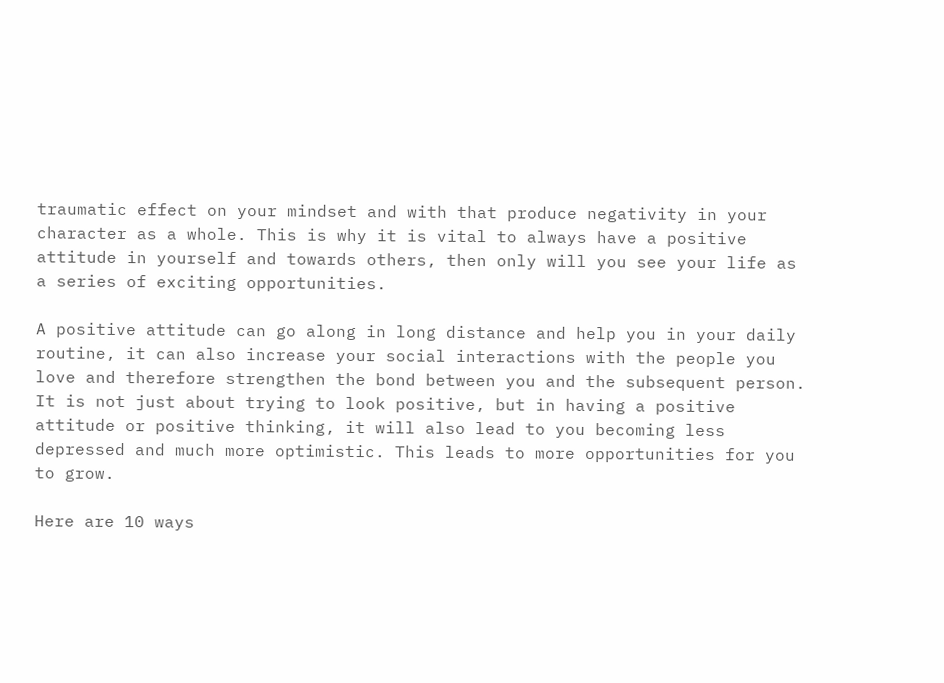traumatic effect on your mindset and with that produce negativity in your character as a whole. This is why it is vital to always have a positive attitude in yourself and towards others, then only will you see your life as a series of exciting opportunities.

A positive attitude can go along in long distance and help you in your daily routine, it can also increase your social interactions with the people you love and therefore strengthen the bond between you and the subsequent person. It is not just about trying to look positive, but in having a positive attitude or positive thinking, it will also lead to you becoming less depressed and much more optimistic. This leads to more opportunities for you to grow.

Here are 10 ways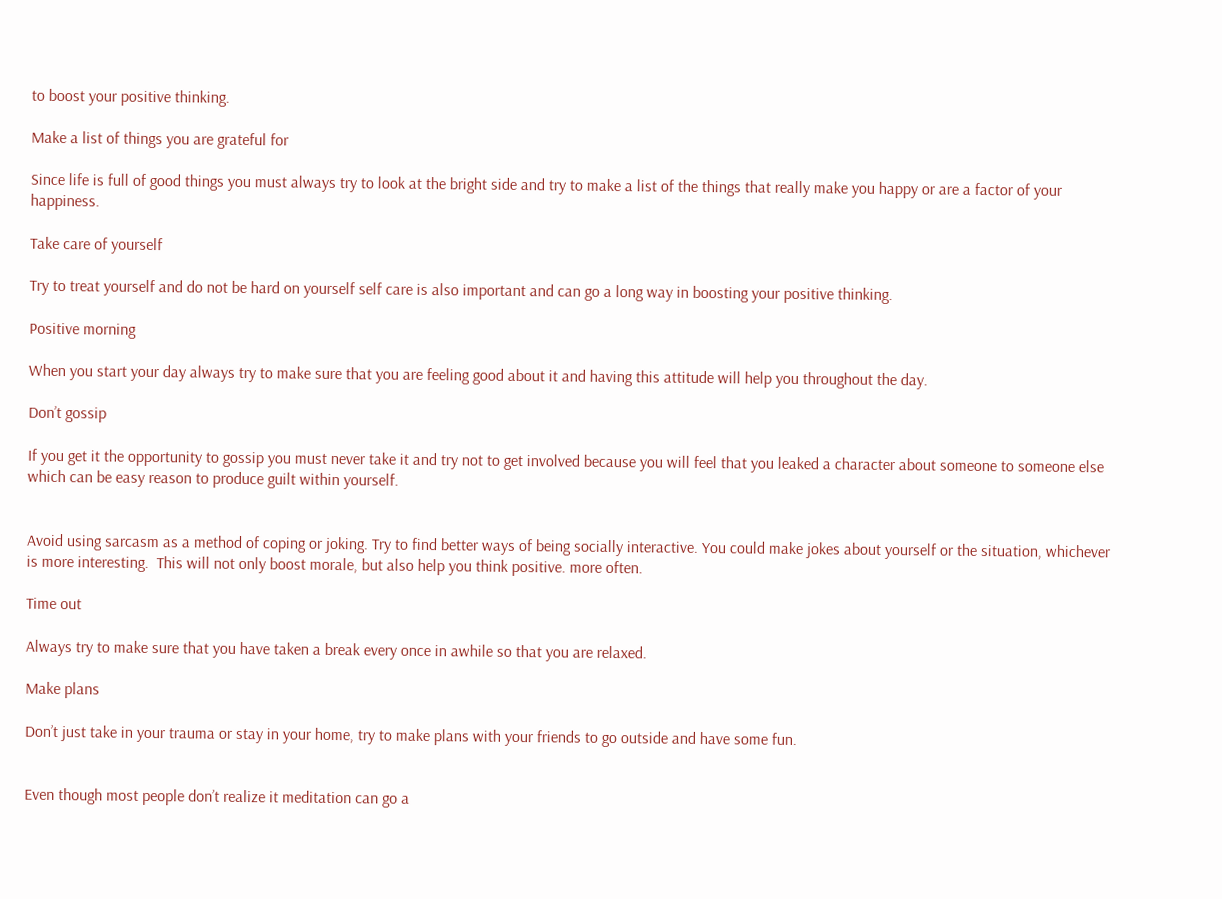to boost your positive thinking.

Make a list of things you are grateful for

Since life is full of good things you must always try to look at the bright side and try to make a list of the things that really make you happy or are a factor of your happiness.

Take care of yourself

Try to treat yourself and do not be hard on yourself self care is also important and can go a long way in boosting your positive thinking.

Positive morning

When you start your day always try to make sure that you are feeling good about it and having this attitude will help you throughout the day.

Don’t gossip

If you get it the opportunity to gossip you must never take it and try not to get involved because you will feel that you leaked a character about someone to someone else which can be easy reason to produce guilt within yourself.


Avoid using sarcasm as a method of coping or joking. Try to find better ways of being socially interactive. You could make jokes about yourself or the situation, whichever is more interesting.  This will not only boost morale, but also help you think positive. more often.

Time out

Always try to make sure that you have taken a break every once in awhile so that you are relaxed.

Make plans

Don’t just take in your trauma or stay in your home, try to make plans with your friends to go outside and have some fun.


Even though most people don’t realize it meditation can go a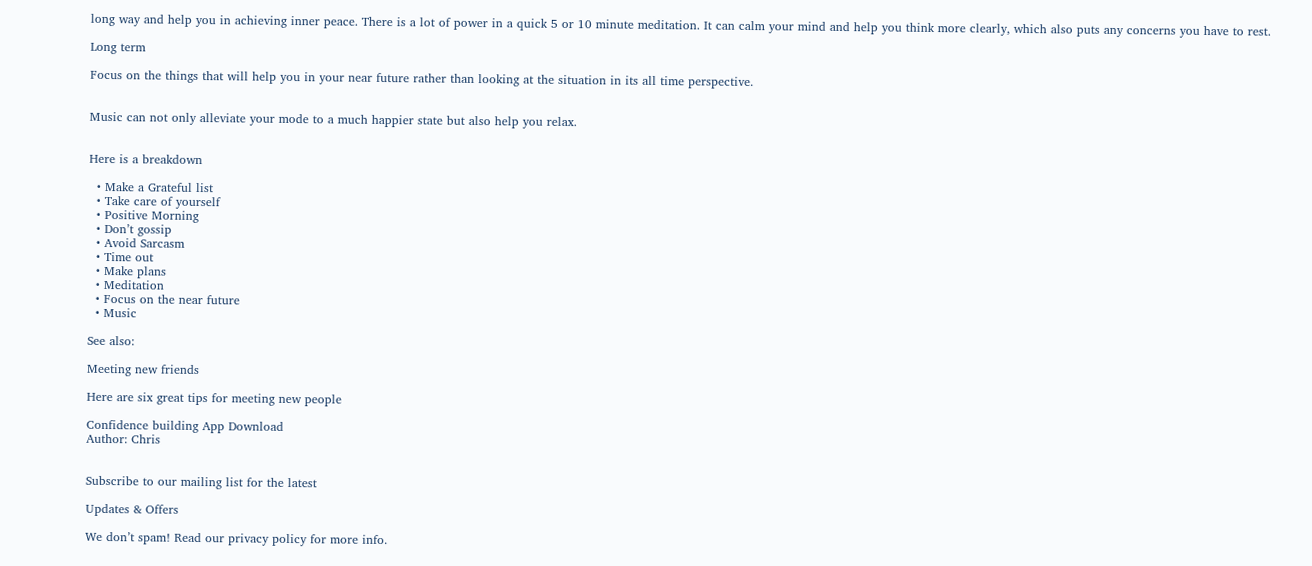long way and help you in achieving inner peace. There is a lot of power in a quick 5 or 10 minute meditation. It can calm your mind and help you think more clearly, which also puts any concerns you have to rest.

Long term

Focus on the things that will help you in your near future rather than looking at the situation in its all time perspective.


Music can not only alleviate your mode to a much happier state but also help you relax.


Here is a breakdown

  • Make a Grateful list
  • Take care of yourself
  • Positive Morning
  • Don’t gossip
  • Avoid Sarcasm
  • Time out
  • Make plans
  • Meditation
  • Focus on the near future
  • Music

See also:

Meeting new friends

Here are six great tips for meeting new people

Confidence building App Download
Author: Chris


Subscribe to our mailing list for the latest

Updates & Offers

We don’t spam! Read our privacy policy for more info.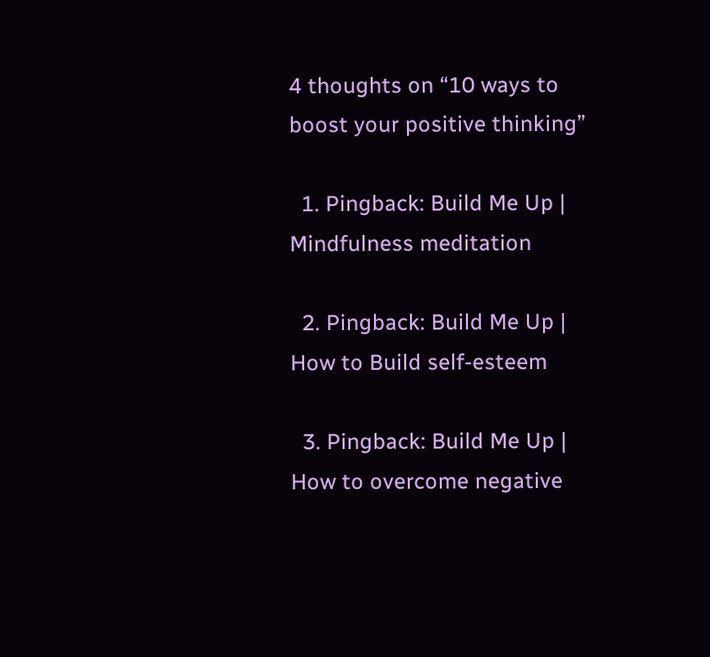4 thoughts on “10 ways to boost your positive thinking”

  1. Pingback: Build Me Up | Mindfulness meditation

  2. Pingback: Build Me Up | How to Build self-esteem

  3. Pingback: Build Me Up | How to overcome negative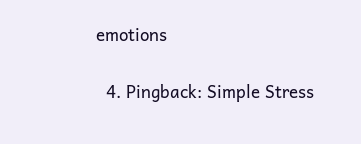emotions

  4. Pingback: Simple Stress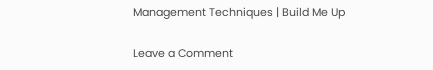Management Techniques | Build Me Up

Leave a Comment